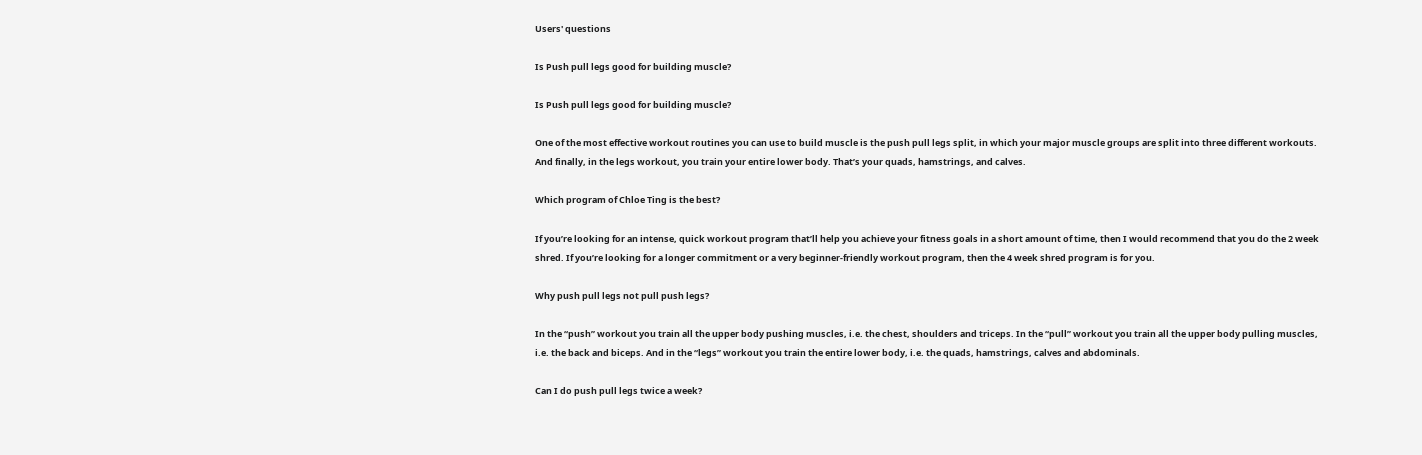Users' questions

Is Push pull legs good for building muscle?

Is Push pull legs good for building muscle?

One of the most effective workout routines you can use to build muscle is the push pull legs split, in which your major muscle groups are split into three different workouts. And finally, in the legs workout, you train your entire lower body. That’s your quads, hamstrings, and calves.

Which program of Chloe Ting is the best?

If you’re looking for an intense, quick workout program that’ll help you achieve your fitness goals in a short amount of time, then I would recommend that you do the 2 week shred. If you’re looking for a longer commitment or a very beginner-friendly workout program, then the 4 week shred program is for you.

Why push pull legs not pull push legs?

In the “push” workout you train all the upper body pushing muscles, i.e. the chest, shoulders and triceps. In the “pull” workout you train all the upper body pulling muscles, i.e. the back and biceps. And in the “legs” workout you train the entire lower body, i.e. the quads, hamstrings, calves and abdominals.

Can I do push pull legs twice a week?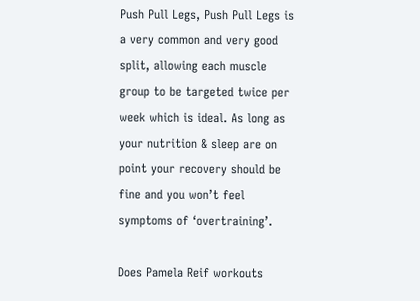Push Pull Legs, Push Pull Legs is a very common and very good split, allowing each muscle group to be targeted twice per week which is ideal. As long as your nutrition & sleep are on point your recovery should be fine and you won’t feel symptoms of ‘overtraining’.

Does Pamela Reif workouts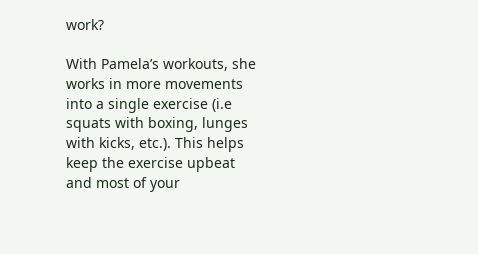work?

With Pamela’s workouts, she works in more movements into a single exercise (i.e squats with boxing, lunges with kicks, etc.). This helps keep the exercise upbeat and most of your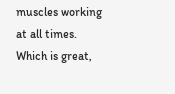muscles working at all times. Which is great,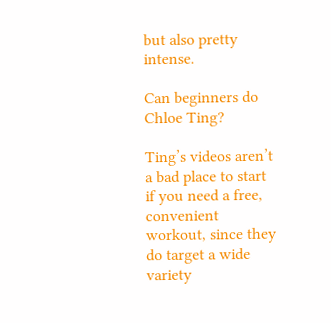but also pretty intense.

Can beginners do Chloe Ting?

Ting’s videos aren’t a bad place to start if you need a free, convenient workout, since they do target a wide variety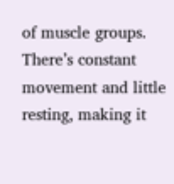of muscle groups. There’s constant movement and little resting, making it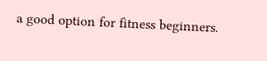a good option for fitness beginners.